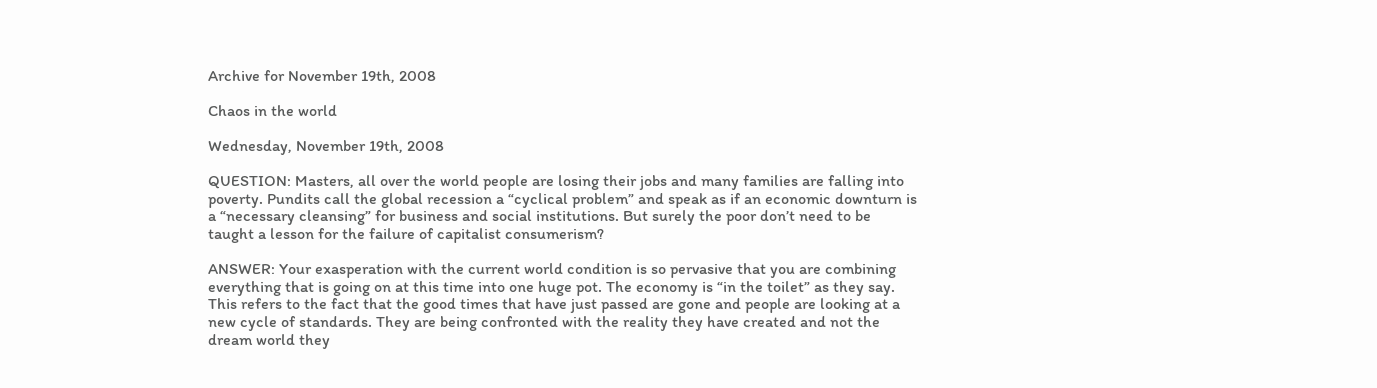Archive for November 19th, 2008

Chaos in the world

Wednesday, November 19th, 2008

QUESTION: Masters, all over the world people are losing their jobs and many families are falling into poverty. Pundits call the global recession a “cyclical problem” and speak as if an economic downturn is a “necessary cleansing” for business and social institutions. But surely the poor don’t need to be taught a lesson for the failure of capitalist consumerism?

ANSWER: Your exasperation with the current world condition is so pervasive that you are combining everything that is going on at this time into one huge pot. The economy is “in the toilet” as they say. This refers to the fact that the good times that have just passed are gone and people are looking at a new cycle of standards. They are being confronted with the reality they have created and not the dream world they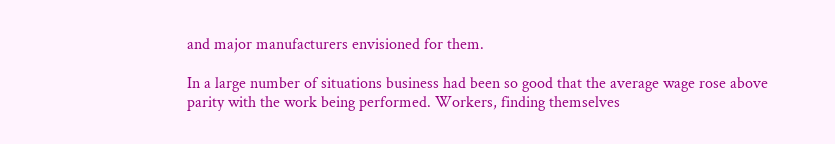and major manufacturers envisioned for them.

In a large number of situations business had been so good that the average wage rose above parity with the work being performed. Workers, finding themselves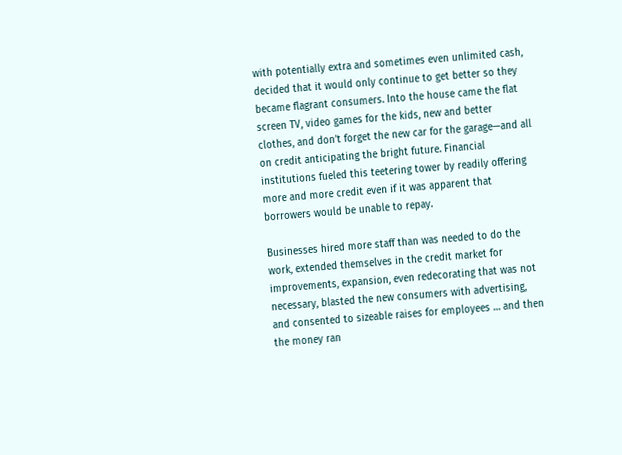with potentially extra and sometimes even unlimited cash, decided that it would only continue to get better so they became flagrant consumers. Into the house came the flat screen TV, video games for the kids, new and better clothes, and don’t forget the new car for the garage—and all on credit anticipating the bright future. Financial institutions fueled this teetering tower by readily offering more and more credit even if it was apparent that borrowers would be unable to repay.

Businesses hired more staff than was needed to do the work, extended themselves in the credit market for improvements, expansion, even redecorating that was not necessary, blasted the new consumers with advertising, and consented to sizeable raises for employees … and then the money ran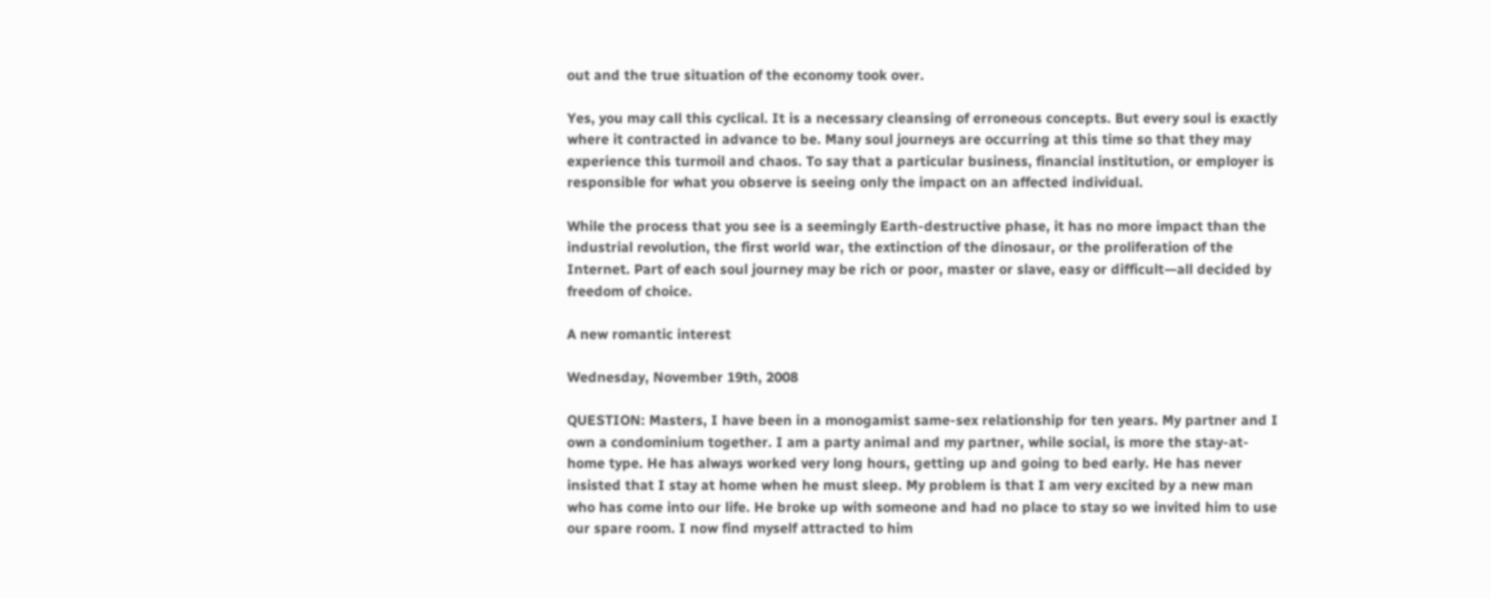out and the true situation of the economy took over.

Yes, you may call this cyclical. It is a necessary cleansing of erroneous concepts. But every soul is exactly where it contracted in advance to be. Many soul journeys are occurring at this time so that they may experience this turmoil and chaos. To say that a particular business, financial institution, or employer is responsible for what you observe is seeing only the impact on an affected individual.

While the process that you see is a seemingly Earth-destructive phase, it has no more impact than the industrial revolution, the first world war, the extinction of the dinosaur, or the proliferation of the Internet. Part of each soul journey may be rich or poor, master or slave, easy or difficult—all decided by freedom of choice.

A new romantic interest

Wednesday, November 19th, 2008

QUESTION: Masters, I have been in a monogamist same-sex relationship for ten years. My partner and I own a condominium together. I am a party animal and my partner, while social, is more the stay-at-home type. He has always worked very long hours, getting up and going to bed early. He has never insisted that I stay at home when he must sleep. My problem is that I am very excited by a new man who has come into our life. He broke up with someone and had no place to stay so we invited him to use our spare room. I now find myself attracted to him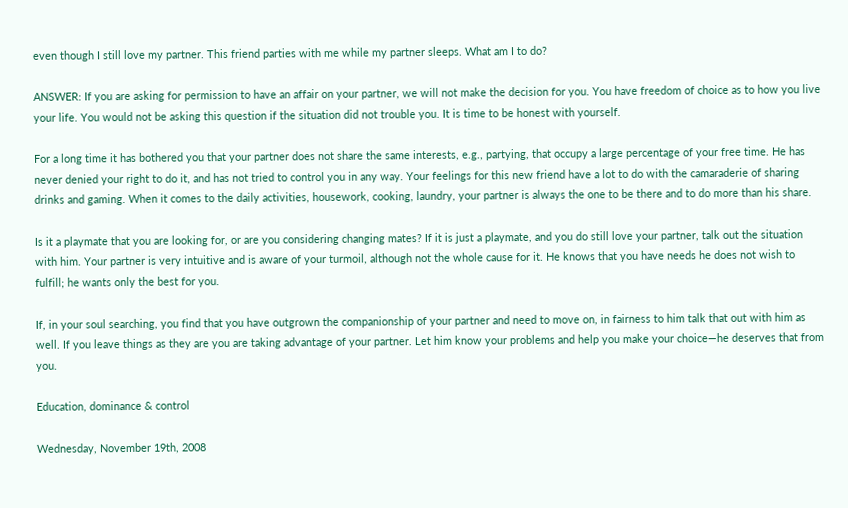even though I still love my partner. This friend parties with me while my partner sleeps. What am I to do?

ANSWER: If you are asking for permission to have an affair on your partner, we will not make the decision for you. You have freedom of choice as to how you live your life. You would not be asking this question if the situation did not trouble you. It is time to be honest with yourself.

For a long time it has bothered you that your partner does not share the same interests, e.g., partying, that occupy a large percentage of your free time. He has never denied your right to do it, and has not tried to control you in any way. Your feelings for this new friend have a lot to do with the camaraderie of sharing drinks and gaming. When it comes to the daily activities, housework, cooking, laundry, your partner is always the one to be there and to do more than his share.

Is it a playmate that you are looking for, or are you considering changing mates? If it is just a playmate, and you do still love your partner, talk out the situation with him. Your partner is very intuitive and is aware of your turmoil, although not the whole cause for it. He knows that you have needs he does not wish to fulfill; he wants only the best for you.

If, in your soul searching, you find that you have outgrown the companionship of your partner and need to move on, in fairness to him talk that out with him as well. If you leave things as they are you are taking advantage of your partner. Let him know your problems and help you make your choice—he deserves that from you.

Education, dominance & control

Wednesday, November 19th, 2008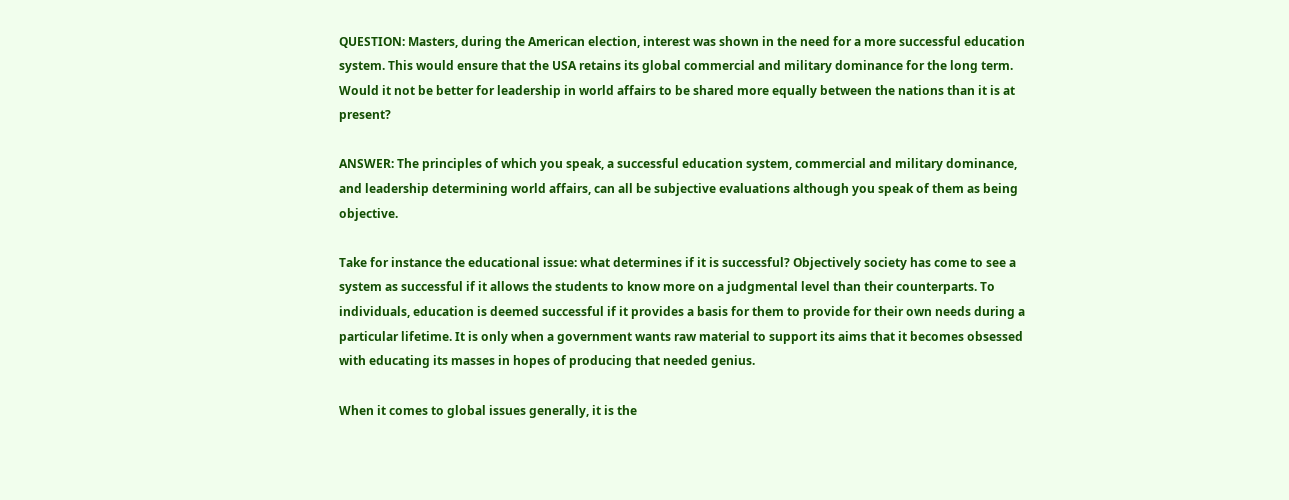QUESTION: Masters, during the American election, interest was shown in the need for a more successful education system. This would ensure that the USA retains its global commercial and military dominance for the long term. Would it not be better for leadership in world affairs to be shared more equally between the nations than it is at present?

ANSWER: The principles of which you speak, a successful education system, commercial and military dominance, and leadership determining world affairs, can all be subjective evaluations although you speak of them as being objective.

Take for instance the educational issue: what determines if it is successful? Objectively society has come to see a system as successful if it allows the students to know more on a judgmental level than their counterparts. To individuals, education is deemed successful if it provides a basis for them to provide for their own needs during a particular lifetime. It is only when a government wants raw material to support its aims that it becomes obsessed with educating its masses in hopes of producing that needed genius.

When it comes to global issues generally, it is the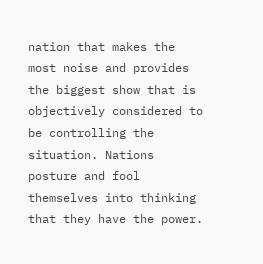nation that makes the most noise and provides the biggest show that is objectively considered to be controlling the situation. Nations posture and fool themselves into thinking that they have the power.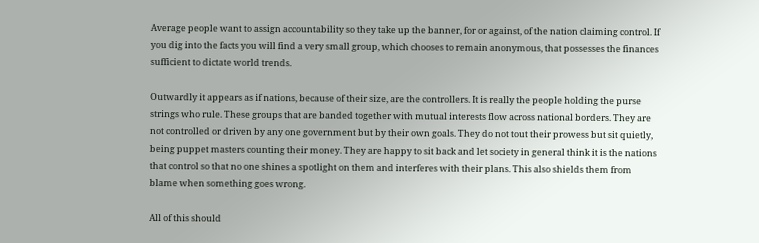Average people want to assign accountability so they take up the banner, for or against, of the nation claiming control. If you dig into the facts you will find a very small group, which chooses to remain anonymous, that possesses the finances sufficient to dictate world trends.

Outwardly it appears as if nations, because of their size, are the controllers. It is really the people holding the purse strings who rule. These groups that are banded together with mutual interests flow across national borders. They are not controlled or driven by any one government but by their own goals. They do not tout their prowess but sit quietly, being puppet masters counting their money. They are happy to sit back and let society in general think it is the nations that control so that no one shines a spotlight on them and interferes with their plans. This also shields them from blame when something goes wrong.

All of this should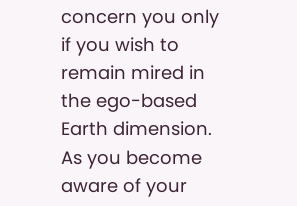concern you only if you wish to remain mired in the ego-based Earth dimension. As you become aware of your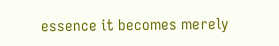essence it becomes merely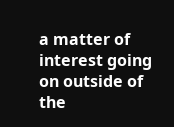a matter of interest going on outside of the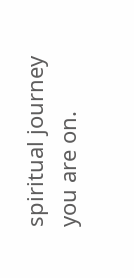spiritual journey you are on.